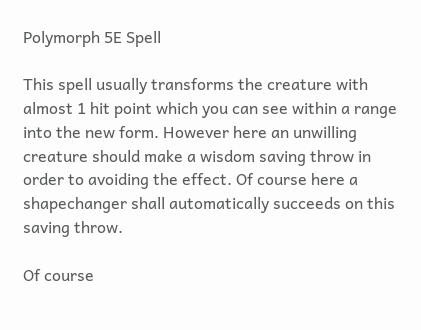Polymorph 5E Spell

This spell usually transforms the creature with almost 1 hit point which you can see within a range into the new form. However here an unwilling creature should make a wisdom saving throw in order to avoiding the effect. Of course here a shapechanger shall automatically succeeds on this saving throw.

Of course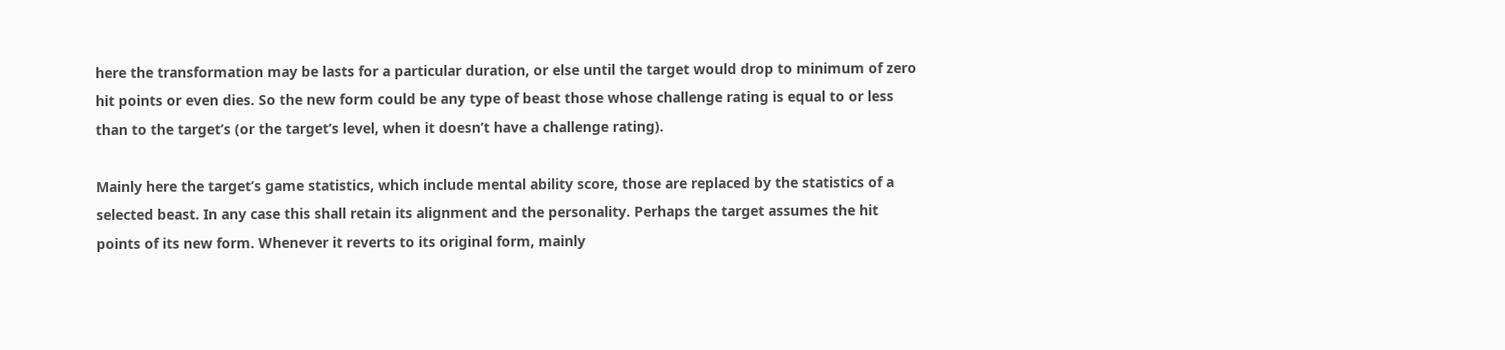here the transformation may be lasts for a particular duration, or else until the target would drop to minimum of zero hit points or even dies. So the new form could be any type of beast those whose challenge rating is equal to or less than to the target’s (or the target’s level, when it doesn’t have a challenge rating).

Mainly here the target’s game statistics, which include mental ability score, those are replaced by the statistics of a selected beast. In any case this shall retain its alignment and the personality. Perhaps the target assumes the hit points of its new form. Whenever it reverts to its original form, mainly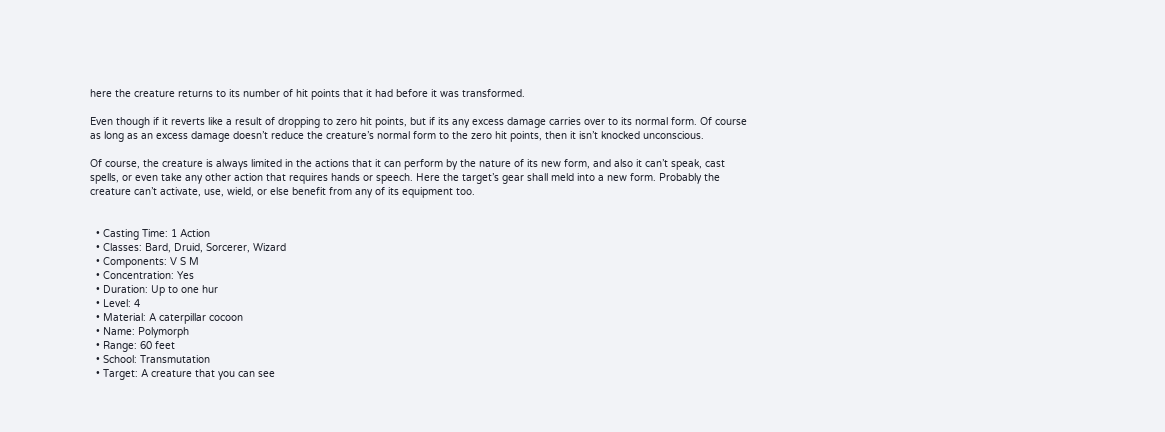here the creature returns to its number of hit points that it had before it was transformed.

Even though if it reverts like a result of dropping to zero hit points, but if its any excess damage carries over to its normal form. Of course as long as an excess damage doesn’t reduce the creature’s normal form to the zero hit points, then it isn’t knocked unconscious.

Of course, the creature is always limited in the actions that it can perform by the nature of its new form, and also it can’t speak, cast spells, or even take any other action that requires hands or speech. Here the target’s gear shall meld into a new form. Probably the creature can’t activate, use, wield, or else benefit from any of its equipment too.


  • Casting Time: 1 Action
  • Classes: Bard, Druid, Sorcerer, Wizard
  • Components: V S M
  • Concentration: Yes
  • Duration: Up to one hur
  • Level: 4
  • Material: A caterpillar cocoon
  • Name: Polymorph
  • Range: 60 feet
  • School: Transmutation
  • Target: A creature that you can see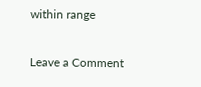within range

Leave a Comment